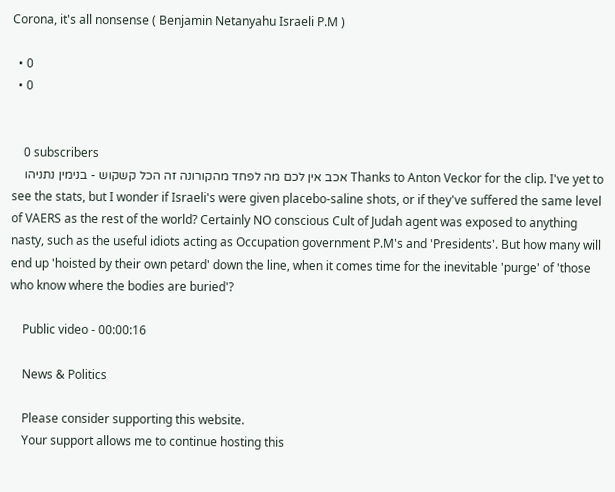Corona, it's all nonsense ( Benjamin Netanyahu Israeli P.M )

  • 0
  • 0


    0 subscribers
    אכב אין לכם מה לפחד מהקורונה זה הכל קשקוש - בנימין נתניהו Thanks to Anton Veckor for the clip. I've yet to see the stats, but I wonder if Israeli's were given placebo-saline shots, or if they've suffered the same level of VAERS as the rest of the world? Certainly NO conscious Cult of Judah agent was exposed to anything nasty, such as the useful idiots acting as Occupation government P.M's and 'Presidents'. But how many will end up 'hoisted by their own petard' down the line, when it comes time for the inevitable 'purge' of 'those who know where the bodies are buried'?

    Public video - 00:00:16

    News & Politics

    Please consider supporting this website.
    Your support allows me to continue hosting this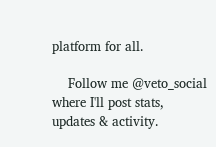platform for all.

    Follow me @veto_social where I'll post stats, updates & activity.